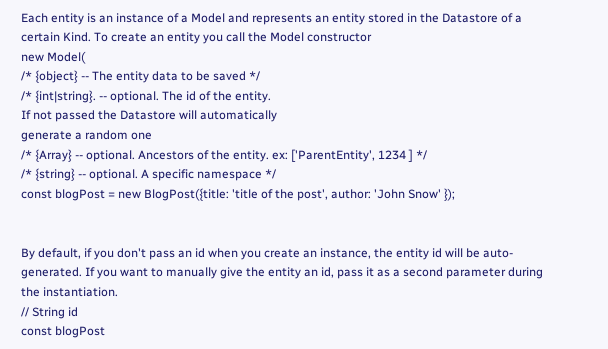Each entity is an instance of a Model and represents an entity stored in the Datastore of a certain Kind. To create an entity you call the Model constructor
new Model(
/* {object} -- The entity data to be saved */
/* {int|string}. -- optional. The id of the entity.
If not passed the Datastore will automatically
generate a random one
/* {Array} -- optional. Ancestors of the entity. ex: ['ParentEntity', 1234 ] */
/* {string} -- optional. A specific namespace */
const blogPost = new BlogPost({title: 'title of the post', author: 'John Snow' });


By default, if you don't pass an id when you create an instance, the entity id will be auto-generated. If you want to manually give the entity an id, pass it as a second parameter during the instantiation.
// String id
const blogPost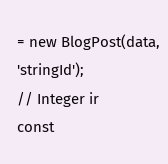= new BlogPost(data, 'stringId');
// Integer ir
const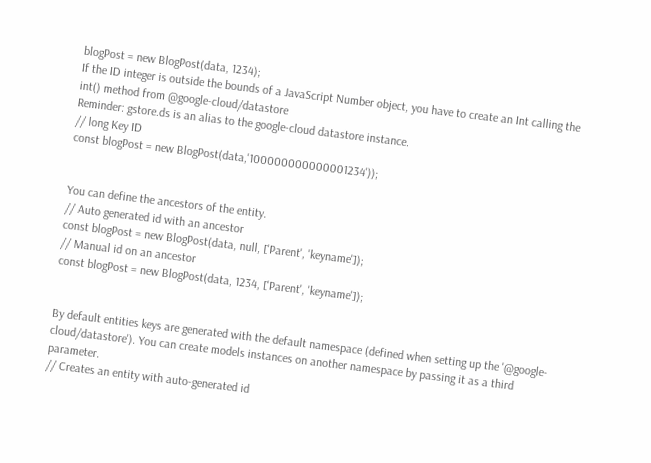blogPost = new BlogPost(data, 1234);
If the ID integer is outside the bounds of a JavaScript Number object, you have to create an Int calling the int() method from @google-cloud/datastore
Reminder: gstore.ds is an alias to the google-cloud datastore instance.
// long Key ID
const blogPost = new BlogPost(data,'100000000000001234'));


You can define the ancestors of the entity.
// Auto generated id with an ancestor
const blogPost = new BlogPost(data, null, ['Parent', 'keyname']);
// Manual id on an ancestor
const blogPost = new BlogPost(data, 1234, ['Parent', 'keyname']);


By default entities keys are generated with the default namespace (defined when setting up the '@google-cloud/datastore'). You can create models instances on another namespace by passing it as a third parameter.
// Creates an entity with auto-generated id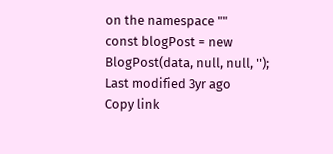on the namespace ""
const blogPost = new BlogPost(data, null, null, '');
Last modified 3yr ago
Copy link